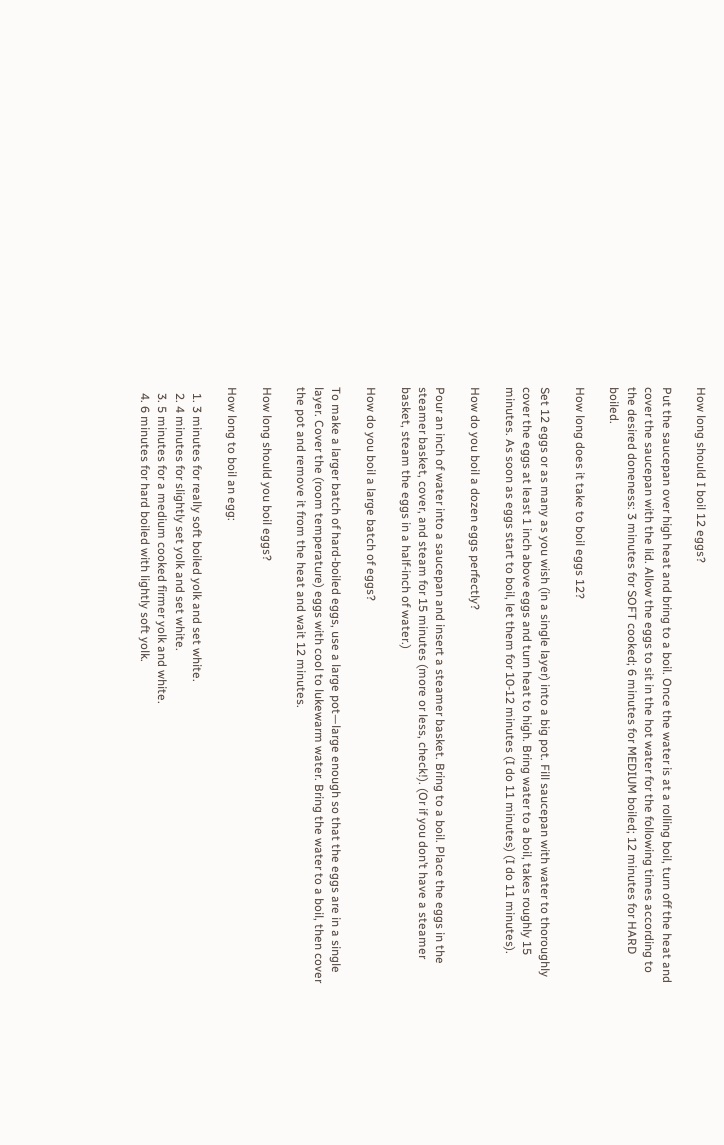How long should I boil 12 eggs?

Put the saucepan over high heat and bring to a boil. Once the water is at a rolling boil, turn off the heat and cover the saucepan with the lid. Allow the eggs to sit in the hot water for the following times according to the desired doneness: 3 minutes for SOFT cooked; 6 minutes for MEDIUM boiled; 12 minutes for HARD boiled.

How long does it take to boil eggs 12?

Set 12 eggs or as many as you wish (in a single layer) into a big pot. Fill saucepan with water to thoroughly cover the eggs at least 1 inch above eggs and turn heat to high. Bring water to a boil, takes roughly 15 minutes. As soon as eggs start to boil, let them for 10-12 minutes (I do 11 minutes) (I do 11 minutes).

How do you boil a dozen eggs perfectly?

Pour an inch of water into a saucepan and insert a steamer basket. Bring to a boil. Place the eggs in the steamer basket, cover, and steam for 15 minutes (more or less, check!). (Or if you don’t have a steamer basket, steam the eggs in a half-inch of water.)

How do you boil a large batch of eggs?

To make a larger batch of hard-boiled eggs, use a large pot—large enough so that the eggs are in a single layer. Cover the (room temperature) eggs with cool to lukewarm water. Bring the water to a boil, then cover the pot and remove it from the heat and wait 12 minutes.

How long should you boil eggs?

How long to boil an egg:

  1. 3 minutes for really soft boiled yolk and set white.
  2. 4 minutes for slightly set yolk and set white.
  3. 5 minutes for a medium cooked firmer yolk and white.
  4. 6 minutes for hard boiled with lightly soft yolk.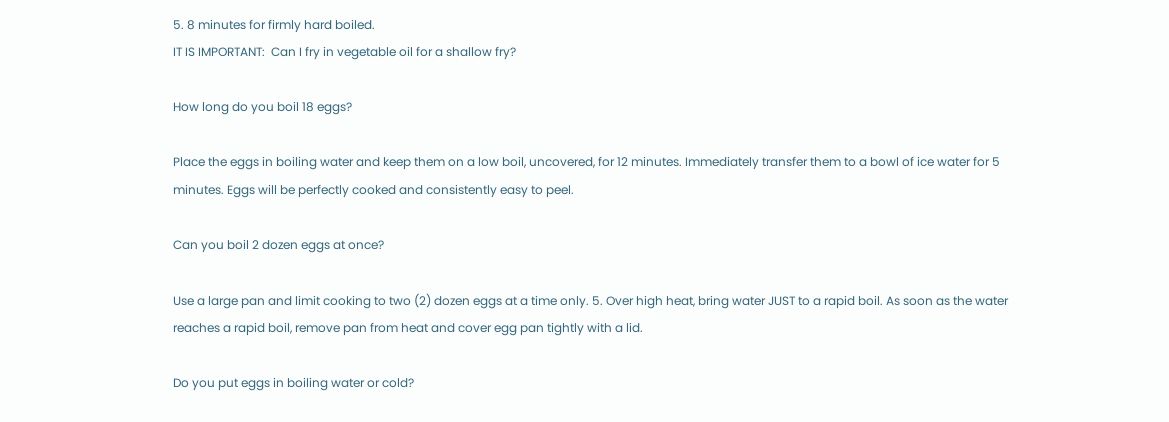5. 8 minutes for firmly hard boiled.
IT IS IMPORTANT:  Can I fry in vegetable oil for a shallow fry?

How long do you boil 18 eggs?

Place the eggs in boiling water and keep them on a low boil, uncovered, for 12 minutes. Immediately transfer them to a bowl of ice water for 5 minutes. Eggs will be perfectly cooked and consistently easy to peel.

Can you boil 2 dozen eggs at once?

Use a large pan and limit cooking to two (2) dozen eggs at a time only. 5. Over high heat, bring water JUST to a rapid boil. As soon as the water reaches a rapid boil, remove pan from heat and cover egg pan tightly with a lid.

Do you put eggs in boiling water or cold?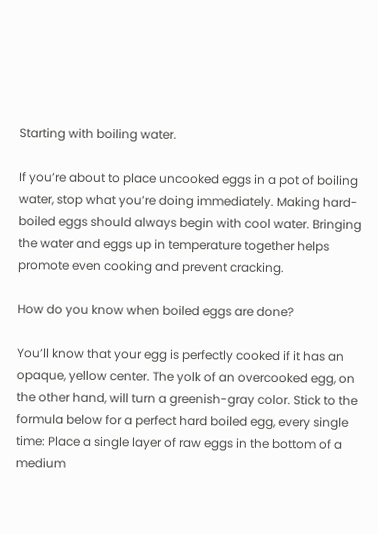Starting with boiling water.

If you’re about to place uncooked eggs in a pot of boiling water, stop what you’re doing immediately. Making hard-boiled eggs should always begin with cool water. Bringing the water and eggs up in temperature together helps promote even cooking and prevent cracking.

How do you know when boiled eggs are done?

You’ll know that your egg is perfectly cooked if it has an opaque, yellow center. The yolk of an overcooked egg, on the other hand, will turn a greenish-gray color. Stick to the formula below for a perfect hard boiled egg, every single time: Place a single layer of raw eggs in the bottom of a medium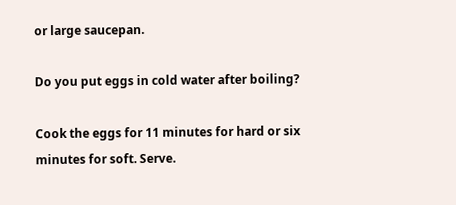or large saucepan.

Do you put eggs in cold water after boiling?

Cook the eggs for 11 minutes for hard or six minutes for soft. Serve.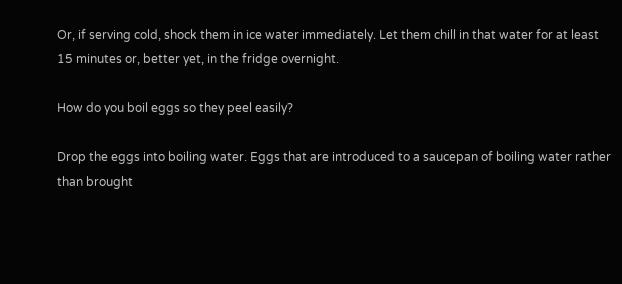Or, if serving cold, shock them in ice water immediately. Let them chill in that water for at least 15 minutes or, better yet, in the fridge overnight.

How do you boil eggs so they peel easily?

Drop the eggs into boiling water. Eggs that are introduced to a saucepan of boiling water rather than brought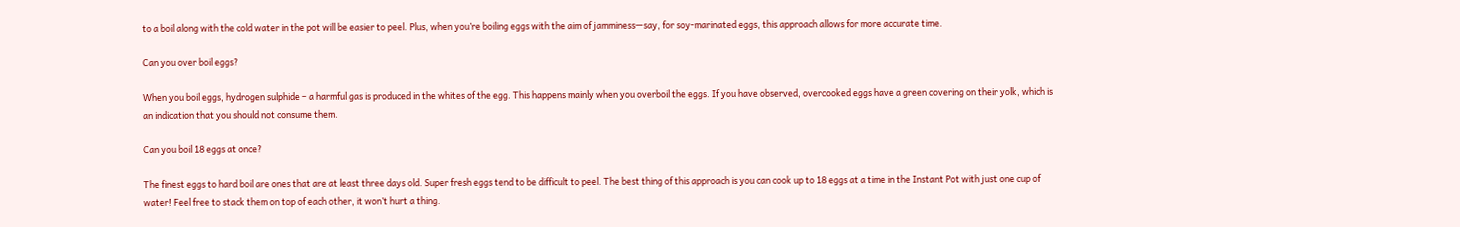to a boil along with the cold water in the pot will be easier to peel. Plus, when you’re boiling eggs with the aim of jamminess—say, for soy-marinated eggs, this approach allows for more accurate time.

Can you over boil eggs?

When you boil eggs, hydrogen sulphide – a harmful gas is produced in the whites of the egg. This happens mainly when you overboil the eggs. If you have observed, overcooked eggs have a green covering on their yolk, which is an indication that you should not consume them.

Can you boil 18 eggs at once?

The finest eggs to hard boil are ones that are at least three days old. Super fresh eggs tend to be difficult to peel. The best thing of this approach is you can cook up to 18 eggs at a time in the Instant Pot with just one cup of water! Feel free to stack them on top of each other, it won’t hurt a thing.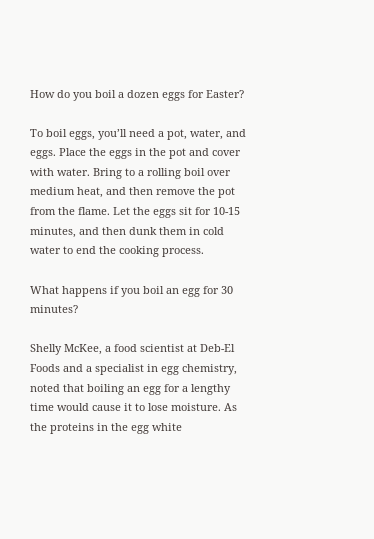How do you boil a dozen eggs for Easter?

To boil eggs, you’ll need a pot, water, and eggs. Place the eggs in the pot and cover with water. Bring to a rolling boil over medium heat, and then remove the pot from the flame. Let the eggs sit for 10-15 minutes, and then dunk them in cold water to end the cooking process.

What happens if you boil an egg for 30 minutes?

Shelly McKee, a food scientist at Deb-El Foods and a specialist in egg chemistry, noted that boiling an egg for a lengthy time would cause it to lose moisture. As the proteins in the egg white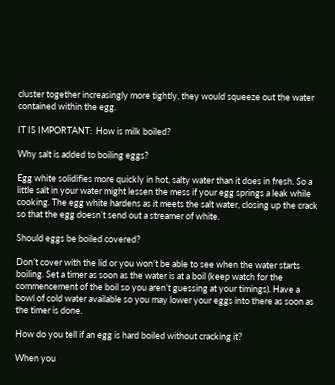cluster together increasingly more tightly, they would squeeze out the water contained within the egg.

IT IS IMPORTANT:  How is milk boiled?

Why salt is added to boiling eggs?

Egg white solidifies more quickly in hot, salty water than it does in fresh. So a little salt in your water might lessen the mess if your egg springs a leak while cooking. The egg white hardens as it meets the salt water, closing up the crack so that the egg doesn’t send out a streamer of white.

Should eggs be boiled covered?

Don’t cover with the lid or you won’t be able to see when the water starts boiling. Set a timer as soon as the water is at a boil (keep watch for the commencement of the boil so you aren’t guessing at your timings). Have a bowl of cold water available so you may lower your eggs into there as soon as the timer is done.

How do you tell if an egg is hard boiled without cracking it?

When you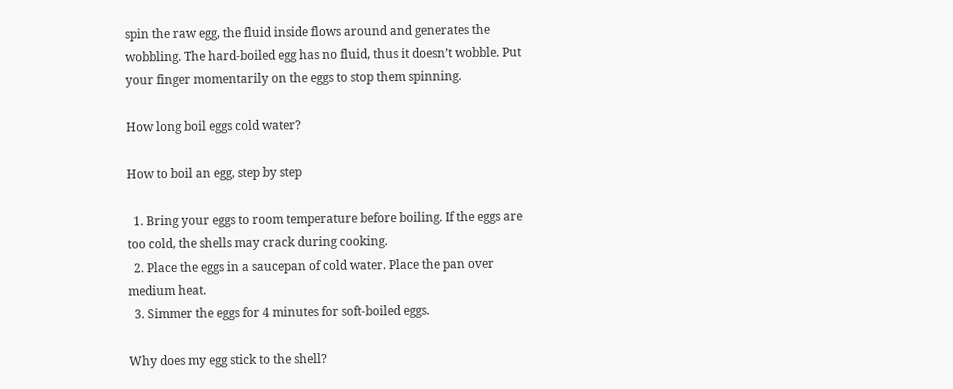spin the raw egg, the fluid inside flows around and generates the wobbling. The hard-boiled egg has no fluid, thus it doesn’t wobble. Put your finger momentarily on the eggs to stop them spinning.

How long boil eggs cold water?

How to boil an egg, step by step

  1. Bring your eggs to room temperature before boiling. If the eggs are too cold, the shells may crack during cooking.
  2. Place the eggs in a saucepan of cold water. Place the pan over medium heat.
  3. Simmer the eggs for 4 minutes for soft-boiled eggs.

Why does my egg stick to the shell?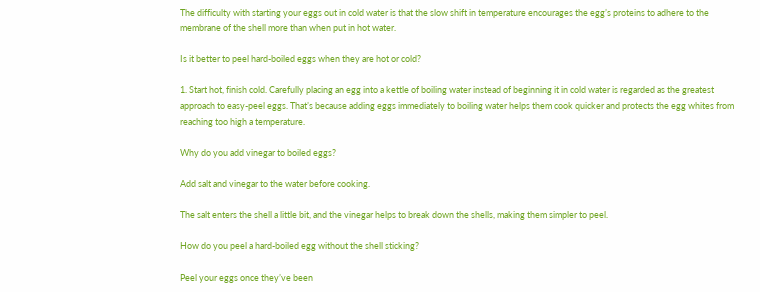The difficulty with starting your eggs out in cold water is that the slow shift in temperature encourages the egg’s proteins to adhere to the membrane of the shell more than when put in hot water.

Is it better to peel hard-boiled eggs when they are hot or cold?

1. Start hot, finish cold. Carefully placing an egg into a kettle of boiling water instead of beginning it in cold water is regarded as the greatest approach to easy-peel eggs. That’s because adding eggs immediately to boiling water helps them cook quicker and protects the egg whites from reaching too high a temperature.

Why do you add vinegar to boiled eggs?

Add salt and vinegar to the water before cooking.

The salt enters the shell a little bit, and the vinegar helps to break down the shells, making them simpler to peel.

How do you peel a hard-boiled egg without the shell sticking?

Peel your eggs once they’ve been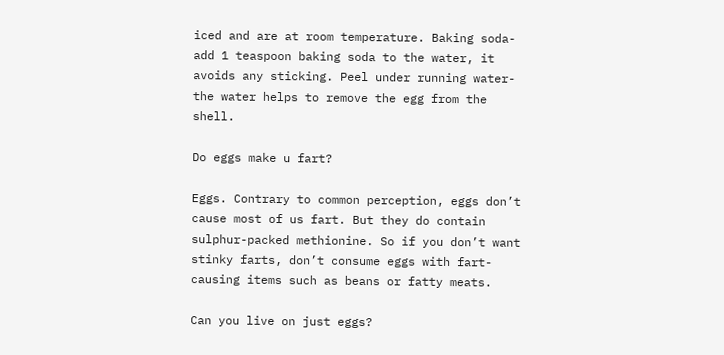iced and are at room temperature. Baking soda- add 1 teaspoon baking soda to the water, it avoids any sticking. Peel under running water- the water helps to remove the egg from the shell.

Do eggs make u fart?

Eggs. Contrary to common perception, eggs don’t cause most of us fart. But they do contain sulphur-packed methionine. So if you don’t want stinky farts, don’t consume eggs with fart-causing items such as beans or fatty meats.

Can you live on just eggs?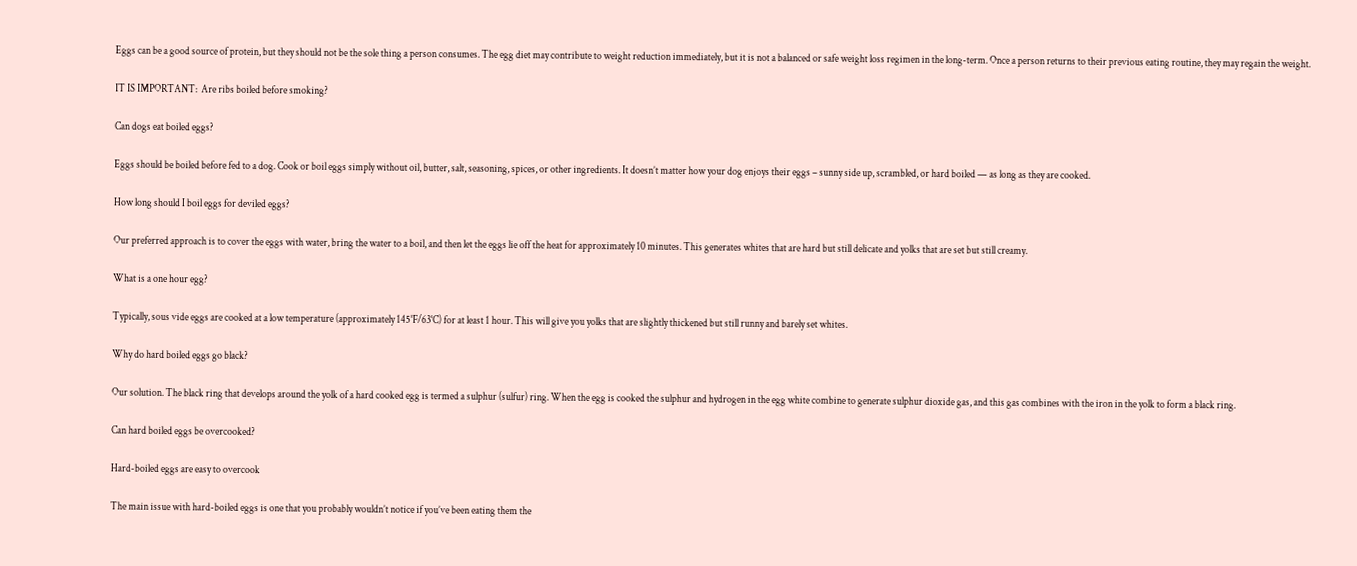Eggs can be a good source of protein, but they should not be the sole thing a person consumes. The egg diet may contribute to weight reduction immediately, but it is not a balanced or safe weight loss regimen in the long-term. Once a person returns to their previous eating routine, they may regain the weight.

IT IS IMPORTANT:  Are ribs boiled before smoking?

Can dogs eat boiled eggs?

Eggs should be boiled before fed to a dog. Cook or boil eggs simply without oil, butter, salt, seasoning, spices, or other ingredients. It doesn’t matter how your dog enjoys their eggs – sunny side up, scrambled, or hard boiled — as long as they are cooked.

How long should I boil eggs for deviled eggs?

Our preferred approach is to cover the eggs with water, bring the water to a boil, and then let the eggs lie off the heat for approximately 10 minutes. This generates whites that are hard but still delicate and yolks that are set but still creamy.

What is a one hour egg?

Typically, sous vide eggs are cooked at a low temperature (approximately 145°F/63°C) for at least 1 hour. This will give you yolks that are slightly thickened but still runny and barely set whites.

Why do hard boiled eggs go black?

Our solution. The black ring that develops around the yolk of a hard cooked egg is termed a sulphur (sulfur) ring. When the egg is cooked the sulphur and hydrogen in the egg white combine to generate sulphur dioxide gas, and this gas combines with the iron in the yolk to form a black ring.

Can hard boiled eggs be overcooked?

Hard-boiled eggs are easy to overcook

The main issue with hard-boiled eggs is one that you probably wouldn’t notice if you’ve been eating them the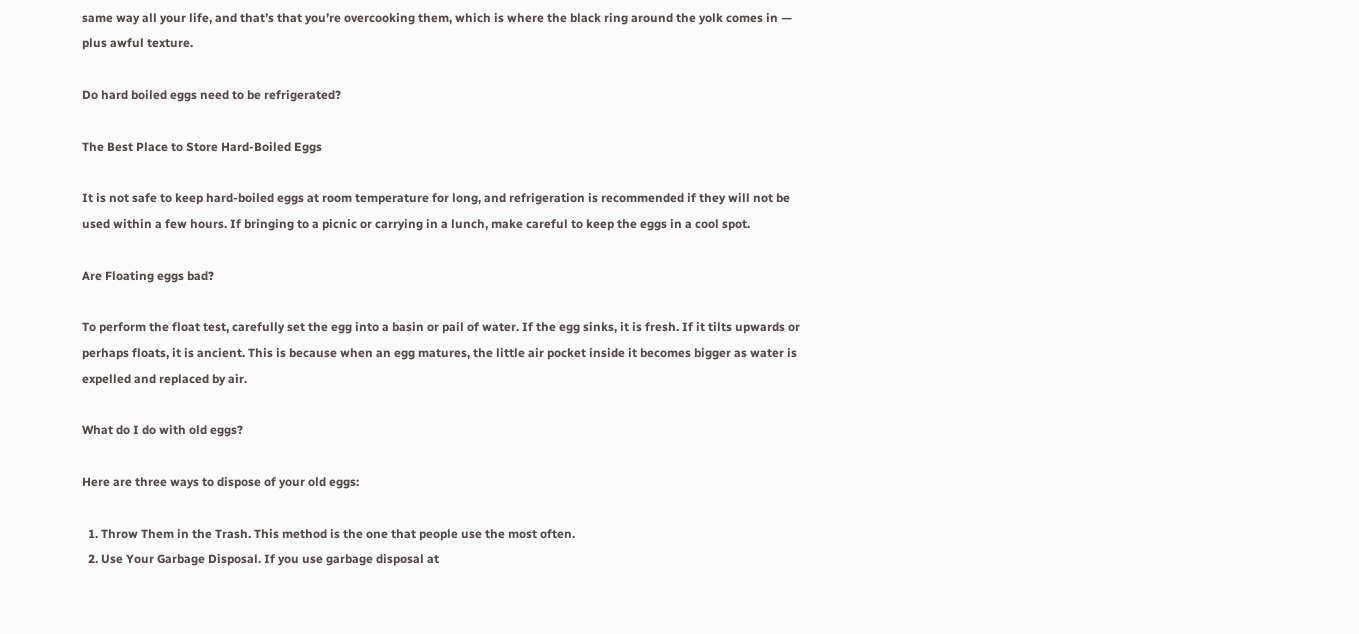same way all your life, and that’s that you’re overcooking them, which is where the black ring around the yolk comes in — plus awful texture.

Do hard boiled eggs need to be refrigerated?

The Best Place to Store Hard-Boiled Eggs

It is not safe to keep hard-boiled eggs at room temperature for long, and refrigeration is recommended if they will not be used within a few hours. If bringing to a picnic or carrying in a lunch, make careful to keep the eggs in a cool spot.

Are Floating eggs bad?

To perform the float test, carefully set the egg into a basin or pail of water. If the egg sinks, it is fresh. If it tilts upwards or perhaps floats, it is ancient. This is because when an egg matures, the little air pocket inside it becomes bigger as water is expelled and replaced by air.

What do I do with old eggs?

Here are three ways to dispose of your old eggs:

  1. Throw Them in the Trash. This method is the one that people use the most often.
  2. Use Your Garbage Disposal. If you use garbage disposal at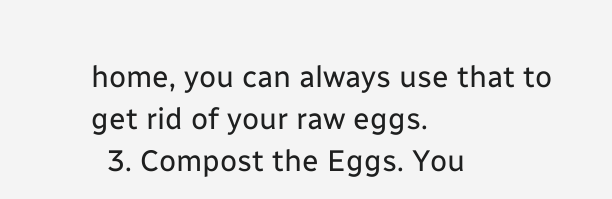home, you can always use that to get rid of your raw eggs.
  3. Compost the Eggs. You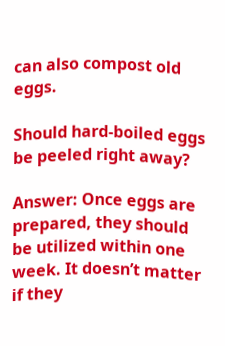can also compost old eggs.

Should hard-boiled eggs be peeled right away?

Answer: Once eggs are prepared, they should be utilized within one week. It doesn’t matter if they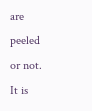are peeled or not. It is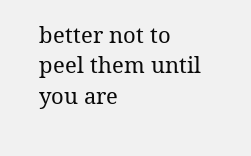better not to peel them until you are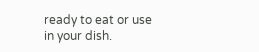ready to eat or use in your dish.